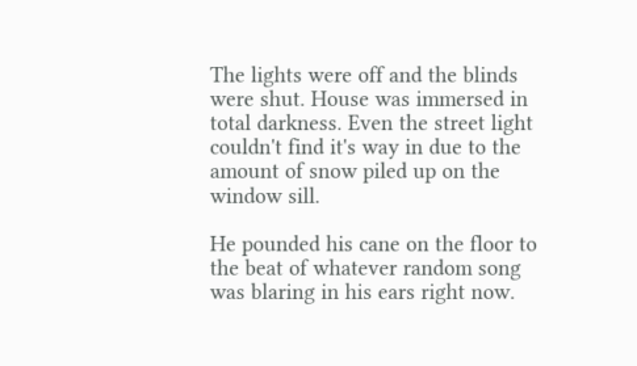The lights were off and the blinds were shut. House was immersed in total darkness. Even the street light couldn't find it's way in due to the amount of snow piled up on the window sill.

He pounded his cane on the floor to the beat of whatever random song was blaring in his ears right now.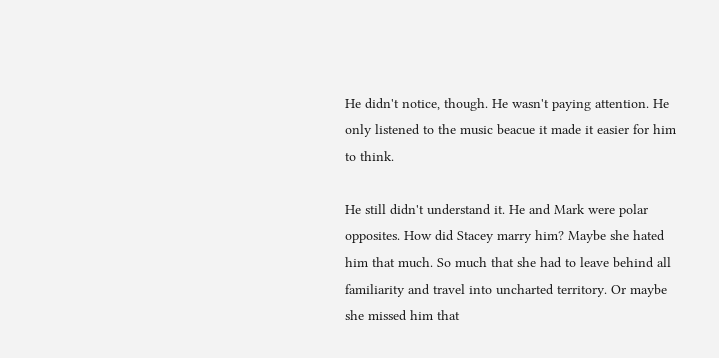He didn't notice, though. He wasn't paying attention. He only listened to the music beacue it made it easier for him to think.

He still didn't understand it. He and Mark were polar opposites. How did Stacey marry him? Maybe she hated him that much. So much that she had to leave behind all familiarity and travel into uncharted territory. Or maybe she missed him that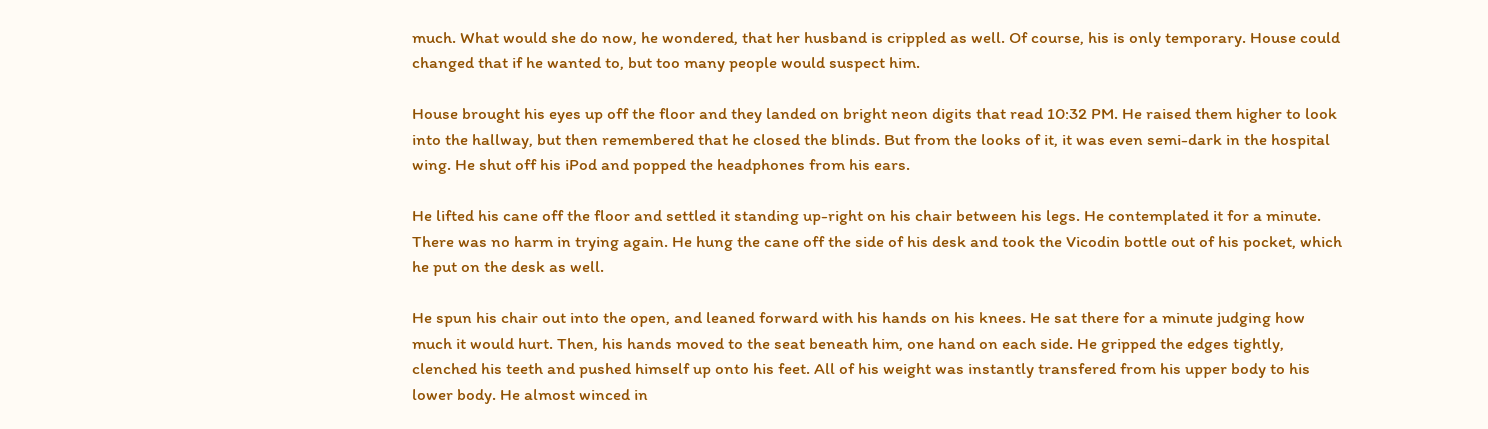much. What would she do now, he wondered, that her husband is crippled as well. Of course, his is only temporary. House could changed that if he wanted to, but too many people would suspect him.

House brought his eyes up off the floor and they landed on bright neon digits that read 10:32 PM. He raised them higher to look into the hallway, but then remembered that he closed the blinds. But from the looks of it, it was even semi-dark in the hospital wing. He shut off his iPod and popped the headphones from his ears.

He lifted his cane off the floor and settled it standing up-right on his chair between his legs. He contemplated it for a minute. There was no harm in trying again. He hung the cane off the side of his desk and took the Vicodin bottle out of his pocket, which he put on the desk as well.

He spun his chair out into the open, and leaned forward with his hands on his knees. He sat there for a minute judging how much it would hurt. Then, his hands moved to the seat beneath him, one hand on each side. He gripped the edges tightly, clenched his teeth and pushed himself up onto his feet. All of his weight was instantly transfered from his upper body to his lower body. He almost winced in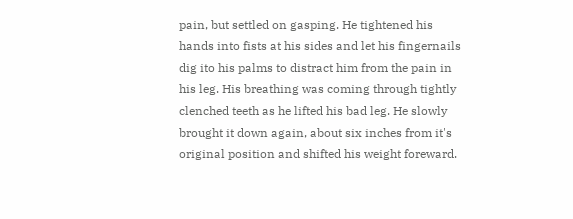pain, but settled on gasping. He tightened his hands into fists at his sides and let his fingernails dig ito his palms to distract him from the pain in his leg. His breathing was coming through tightly clenched teeth as he lifted his bad leg. He slowly brought it down again, about six inches from it's original position and shifted his weight foreward.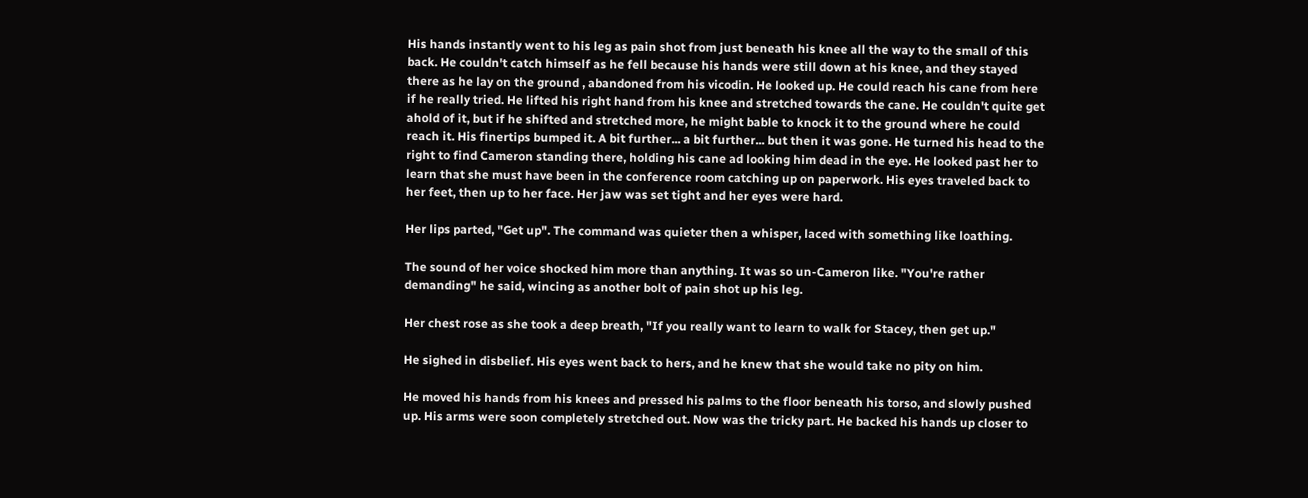His hands instantly went to his leg as pain shot from just beneath his knee all the way to the small of this back. He couldn't catch himself as he fell because his hands were still down at his knee, and they stayed there as he lay on the ground , abandoned from his vicodin. He looked up. He could reach his cane from here if he really tried. He lifted his right hand from his knee and stretched towards the cane. He couldn't quite get ahold of it, but if he shifted and stretched more, he might bable to knock it to the ground where he could reach it. His finertips bumped it. A bit further... a bit further... but then it was gone. He turned his head to the right to find Cameron standing there, holding his cane ad looking him dead in the eye. He looked past her to learn that she must have been in the conference room catching up on paperwork. His eyes traveled back to her feet, then up to her face. Her jaw was set tight and her eyes were hard.

Her lips parted, "Get up". The command was quieter then a whisper, laced with something like loathing.

The sound of her voice shocked him more than anything. It was so un-Cameron like. "You're rather demanding" he said, wincing as another bolt of pain shot up his leg.

Her chest rose as she took a deep breath, "If you really want to learn to walk for Stacey, then get up."

He sighed in disbelief. His eyes went back to hers, and he knew that she would take no pity on him.

He moved his hands from his knees and pressed his palms to the floor beneath his torso, and slowly pushed up. His arms were soon completely stretched out. Now was the tricky part. He backed his hands up closer to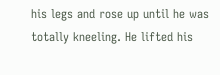his legs and rose up until he was totally kneeling. He lifted his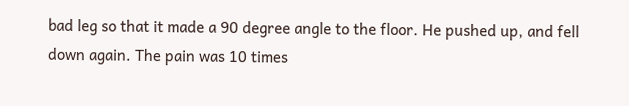bad leg so that it made a 90 degree angle to the floor. He pushed up, and fell down again. The pain was 10 times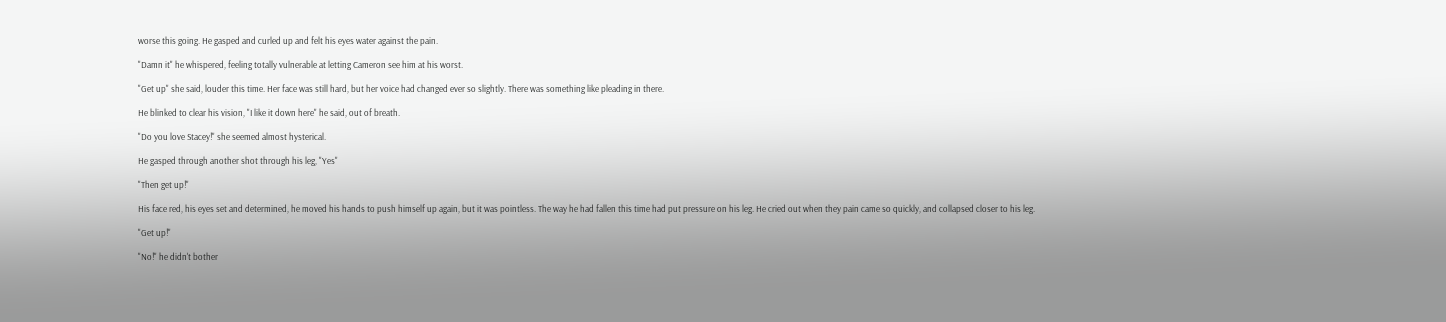worse this going. He gasped and curled up and felt his eyes water against the pain.

"Damn it" he whispered, feeling totally vulnerable at letting Cameron see him at his worst.

"Get up" she said, louder this time. Her face was still hard, but her voice had changed ever so slightly. There was something like pleading in there.

He blinked to clear his vision, "I like it down here" he said, out of breath.

"Do you love Stacey!" she seemed almost hysterical.

He gasped through another shot through his leg, "Yes"

"Then get up!"

His face red, his eyes set and determined, he moved his hands to push himself up again, but it was pointless. The way he had fallen this time had put pressure on his leg. He cried out when they pain came so quickly, and collapsed closer to his leg.

"Get up!"

"No!" he didn't bother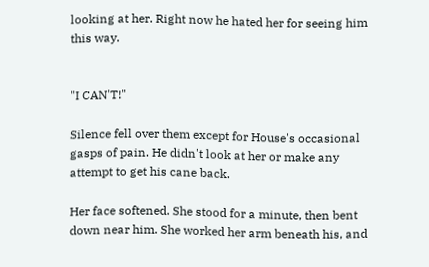looking at her. Right now he hated her for seeing him this way.


"I CAN'T!"

Silence fell over them except for House's occasional gasps of pain. He didn't look at her or make any attempt to get his cane back.

Her face softened. She stood for a minute, then bent down near him. She worked her arm beneath his, and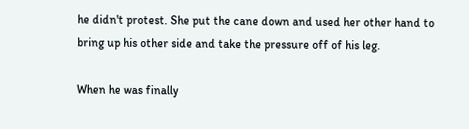he didn't protest. She put the cane down and used her other hand to bring up his other side and take the pressure off of his leg.

When he was finally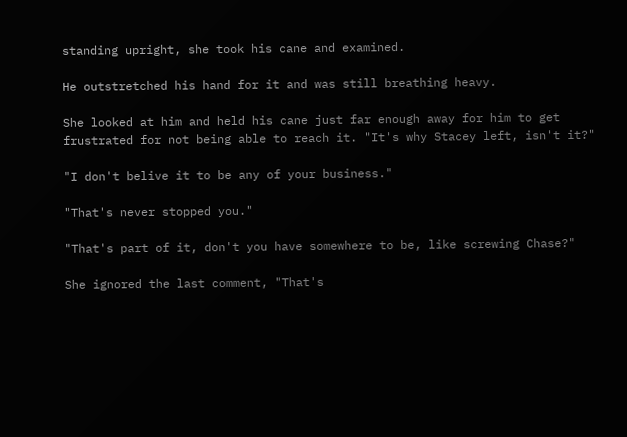standing upright, she took his cane and examined.

He outstretched his hand for it and was still breathing heavy.

She looked at him and held his cane just far enough away for him to get frustrated for not being able to reach it. "It's why Stacey left, isn't it?"

"I don't belive it to be any of your business."

"That's never stopped you."

"That's part of it, don't you have somewhere to be, like screwing Chase?"

She ignored the last comment, "That's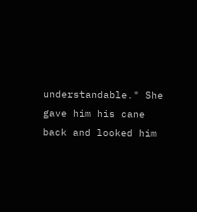understandable." She gave him his cane back and looked him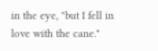in the eye, "but I fell in love with the cane."